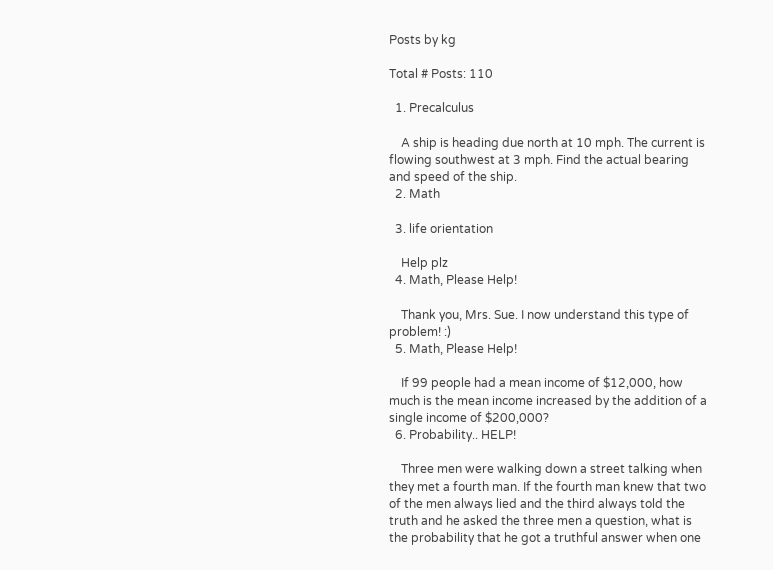Posts by kg

Total # Posts: 110

  1. Precalculus

    A ship is heading due north at 10 mph. The current is flowing southwest at 3 mph. Find the actual bearing and speed of the ship.
  2. Math

  3. life orientation

    Help plz
  4. Math, Please Help!

    Thank you, Mrs. Sue. I now understand this type of problem! :)
  5. Math, Please Help!

    If 99 people had a mean income of $12,000, how much is the mean income increased by the addition of a single income of $200,000?
  6. Probability.. HELP!

    Three men were walking down a street talking when they met a fourth man. If the fourth man knew that two of the men always lied and the third always told the truth and he asked the three men a question, what is the probability that he got a truthful answer when one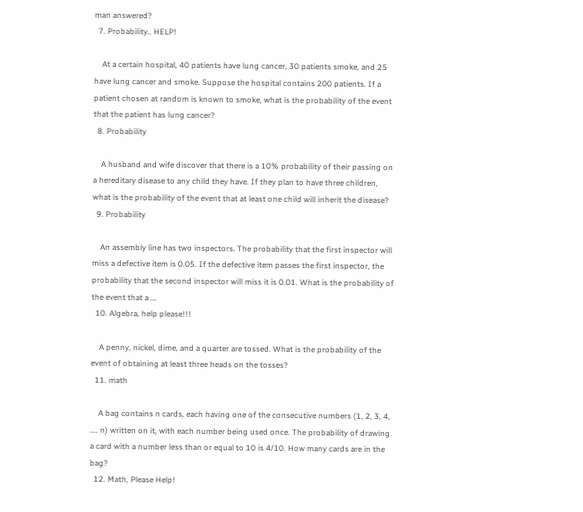man answered?
  7. Probability.. HELP!

    At a certain hospital, 40 patients have lung cancer, 30 patients smoke, and 25 have lung cancer and smoke. Suppose the hospital contains 200 patients. If a patient chosen at random is known to smoke, what is the probability of the event that the patient has lung cancer?
  8. Probability

    A husband and wife discover that there is a 10% probability of their passing on a hereditary disease to any child they have. If they plan to have three children, what is the probability of the event that at least one child will inherit the disease?
  9. Probability

    An assembly line has two inspectors. The probability that the first inspector will miss a defective item is 0.05. If the defective item passes the first inspector, the probability that the second inspector will miss it is 0.01. What is the probability of the event that a ...
  10. Algebra, help please!!!

    A penny, nickel, dime, and a quarter are tossed. What is the probability of the event of obtaining at least three heads on the tosses?
  11. math

    A bag contains n cards, each having one of the consecutive numbers (1, 2, 3, 4, .... n) written on it, with each number being used once. The probability of drawing a card with a number less than or equal to 10 is 4/10. How many cards are in the bag?
  12. Math, Please Help!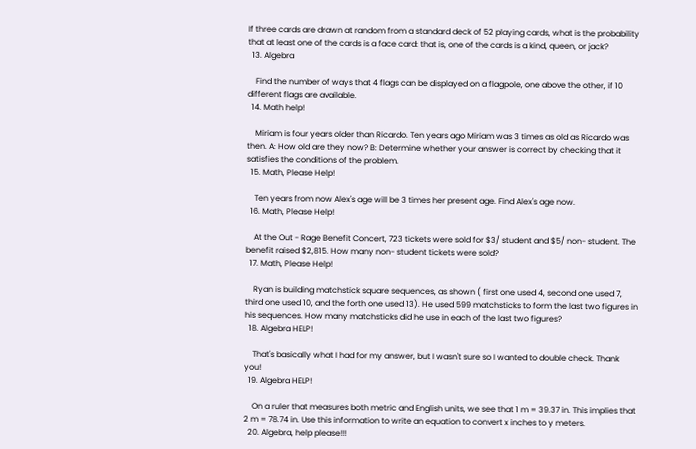If three cards are drawn at random from a standard deck of 52 playing cards, what is the probability that at least one of the cards is a face card: that is, one of the cards is a kind, queen, or jack?
  13. Algebra

    Find the number of ways that 4 flags can be displayed on a flagpole, one above the other, if 10 different flags are available.
  14. Math help!

    Miriam is four years older than Ricardo. Ten years ago Miriam was 3 times as old as Ricardo was then. A: How old are they now? B: Determine whether your answer is correct by checking that it satisfies the conditions of the problem.
  15. Math, Please Help!

    Ten years from now Alex's age will be 3 times her present age. Find Alex's age now.
  16. Math, Please Help!

    At the Out - Rage Benefit Concert, 723 tickets were sold for $3/ student and $5/ non- student. The benefit raised $2,815. How many non- student tickets were sold?
  17. Math, Please Help!

    Ryan is building matchstick square sequences, as shown ( first one used 4, second one used 7, third one used 10, and the forth one used 13). He used 599 matchsticks to form the last two figures in his sequences. How many matchsticks did he use in each of the last two figures?
  18. Algebra HELP!

    That's basically what I had for my answer, but I wasn't sure so I wanted to double check. Thank you!
  19. Algebra HELP!

    On a ruler that measures both metric and English units, we see that 1 m = 39.37 in. This implies that 2 m = 78.74 in. Use this information to write an equation to convert x inches to y meters.
  20. Algebra, help please!!!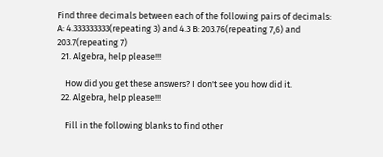Find three decimals between each of the following pairs of decimals: A: 4.333333333(repeating 3) and 4.3 B: 203.76(repeating 7,6) and 203.7(repeating 7)
  21. Algebra, help please!!!

    How did you get these answers? I don't see you how did it.
  22. Algebra, help please!!!

    Fill in the following blanks to find other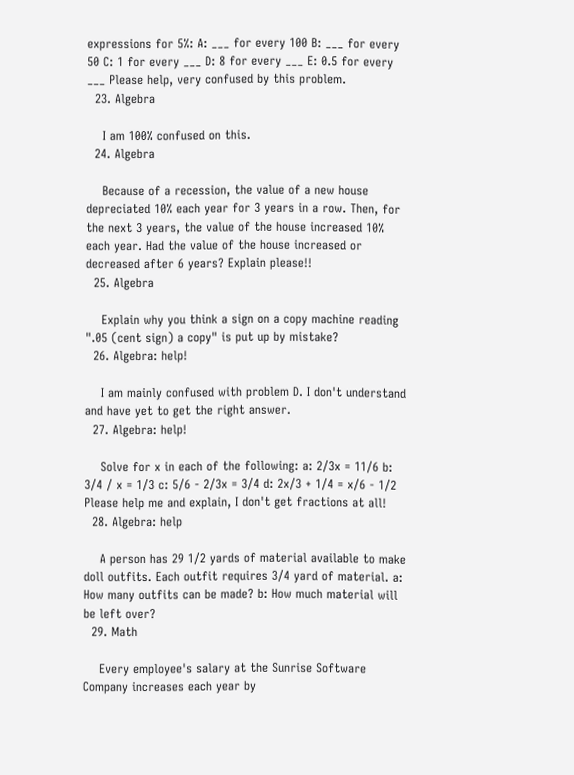expressions for 5%: A: ___ for every 100 B: ___ for every 50 C: 1 for every ___ D: 8 for every ___ E: 0.5 for every ___ Please help, very confused by this problem.
  23. Algebra

    I am 100% confused on this.
  24. Algebra

    Because of a recession, the value of a new house depreciated 10% each year for 3 years in a row. Then, for the next 3 years, the value of the house increased 10% each year. Had the value of the house increased or decreased after 6 years? Explain please!!
  25. Algebra

    Explain why you think a sign on a copy machine reading ".05 (cent sign) a copy" is put up by mistake?
  26. Algebra: help!

    I am mainly confused with problem D. I don't understand and have yet to get the right answer.
  27. Algebra: help!

    Solve for x in each of the following: a: 2/3x = 11/6 b: 3/4 / x = 1/3 c: 5/6 - 2/3x = 3/4 d: 2x/3 + 1/4 = x/6 - 1/2 Please help me and explain, I don't get fractions at all!
  28. Algebra: help

    A person has 29 1/2 yards of material available to make doll outfits. Each outfit requires 3/4 yard of material. a: How many outfits can be made? b: How much material will be left over?
  29. Math

    Every employee's salary at the Sunrise Software Company increases each year by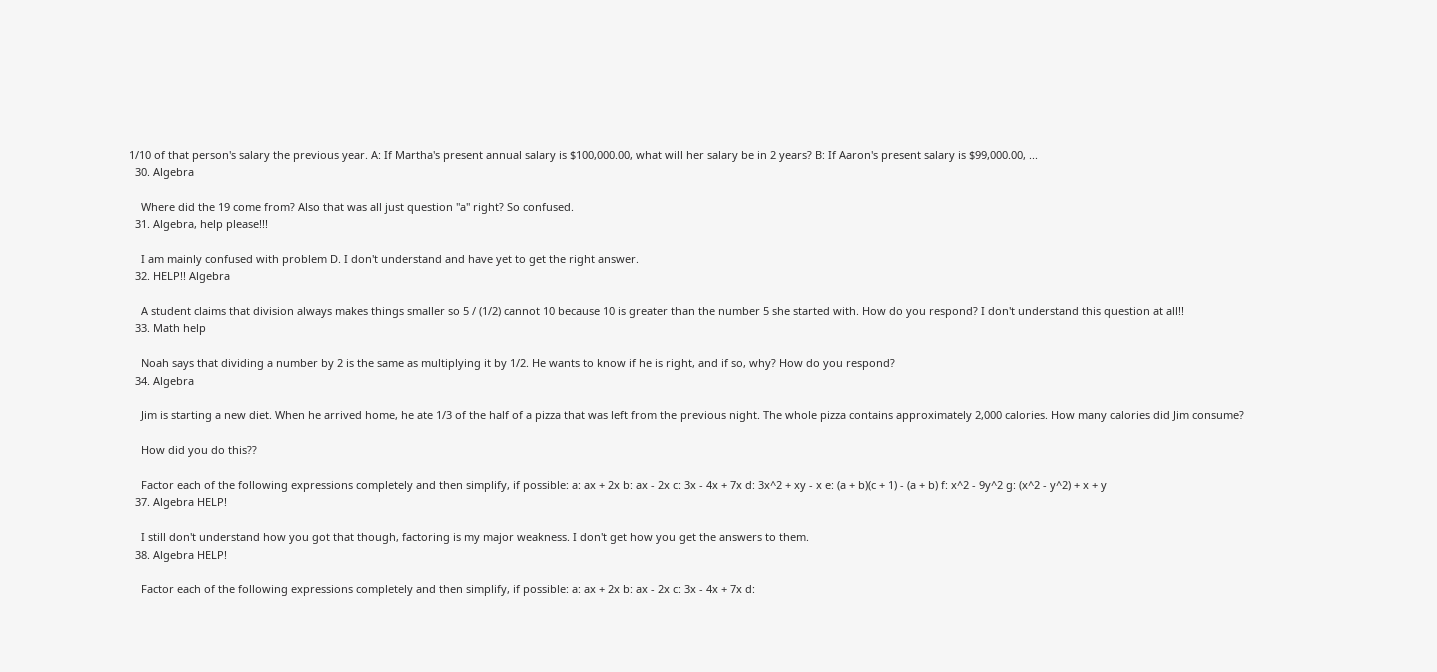1/10 of that person's salary the previous year. A: If Martha's present annual salary is $100,000.00, what will her salary be in 2 years? B: If Aaron's present salary is $99,000.00, ...
  30. Algebra

    Where did the 19 come from? Also that was all just question "a" right? So confused.
  31. Algebra, help please!!!

    I am mainly confused with problem D. I don't understand and have yet to get the right answer.
  32. HELP!! Algebra

    A student claims that division always makes things smaller so 5 / (1/2) cannot 10 because 10 is greater than the number 5 she started with. How do you respond? I don't understand this question at all!!
  33. Math help

    Noah says that dividing a number by 2 is the same as multiplying it by 1/2. He wants to know if he is right, and if so, why? How do you respond?
  34. Algebra

    Jim is starting a new diet. When he arrived home, he ate 1/3 of the half of a pizza that was left from the previous night. The whole pizza contains approximately 2,000 calories. How many calories did Jim consume?

    How did you do this??

    Factor each of the following expressions completely and then simplify, if possible: a: ax + 2x b: ax - 2x c: 3x - 4x + 7x d: 3x^2 + xy - x e: (a + b)(c + 1) - (a + b) f: x^2 - 9y^2 g: (x^2 - y^2) + x + y
  37. Algebra HELP!

    I still don't understand how you got that though, factoring is my major weakness. I don't get how you get the answers to them.
  38. Algebra HELP!

    Factor each of the following expressions completely and then simplify, if possible: a: ax + 2x b: ax - 2x c: 3x - 4x + 7x d: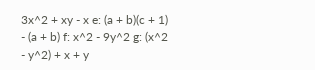3x^2 + xy - x e: (a + b)(c + 1) - (a + b) f: x^2 - 9y^2 g: (x^2 - y^2) + x + y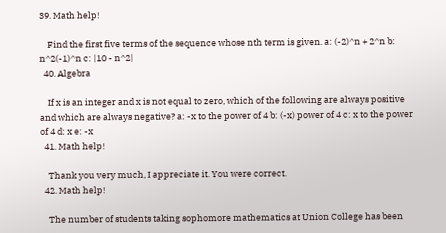39. Math help!

    Find the first five terms of the sequence whose nth term is given. a: (-2)^n + 2^n b: n^2(-1)^n c: |10 - n^2|
  40. Algebra

    If x is an integer and x is not equal to zero, which of the following are always positive and which are always negative? a: -x to the power of 4 b: (-x) power of 4 c: x to the power of 4 d: x e: -x
  41. Math help!

    Thank you very much, I appreciate it. You were correct.
  42. Math help!

    The number of students taking sophomore mathematics at Union College has been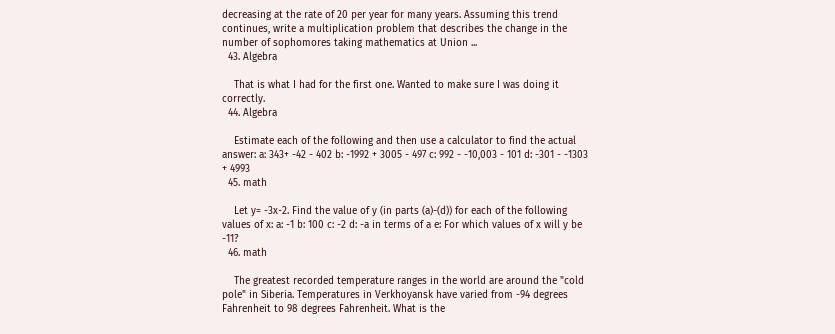decreasing at the rate of 20 per year for many years. Assuming this trend continues, write a multiplication problem that describes the change in the number of sophomores taking mathematics at Union ...
  43. Algebra

    That is what I had for the first one. Wanted to make sure I was doing it correctly.
  44. Algebra

    Estimate each of the following and then use a calculator to find the actual answer: a: 343+ -42 - 402 b: -1992 + 3005 - 497 c: 992 - -10,003 - 101 d: -301 - -1303 + 4993
  45. math

    Let y= -3x-2. Find the value of y (in parts (a)-(d)) for each of the following values of x: a: -1 b: 100 c: -2 d: -a in terms of a e: For which values of x will y be -11?
  46. math

    The greatest recorded temperature ranges in the world are around the "cold pole" in Siberia. Temperatures in Verkhoyansk have varied from -94 degrees Fahrenheit to 98 degrees Fahrenheit. What is the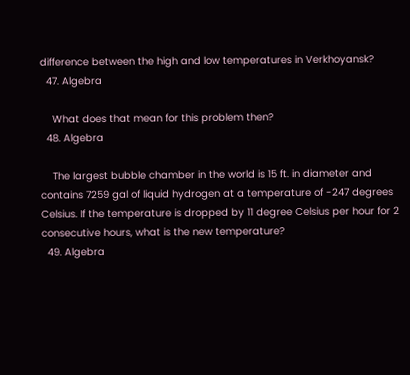difference between the high and low temperatures in Verkhoyansk?
  47. Algebra

    What does that mean for this problem then?
  48. Algebra

    The largest bubble chamber in the world is 15 ft. in diameter and contains 7259 gal of liquid hydrogen at a temperature of -247 degrees Celsius. If the temperature is dropped by 11 degree Celsius per hour for 2 consecutive hours, what is the new temperature?
  49. Algebra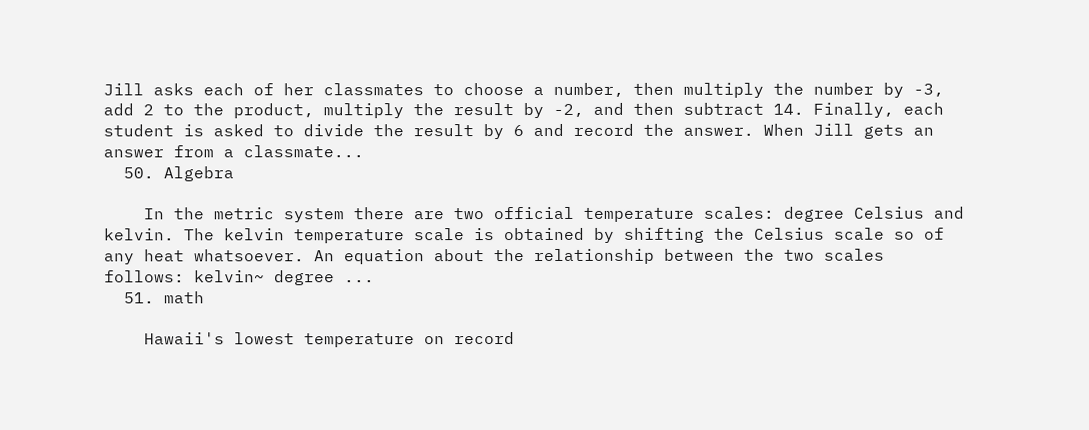Jill asks each of her classmates to choose a number, then multiply the number by -3, add 2 to the product, multiply the result by -2, and then subtract 14. Finally, each student is asked to divide the result by 6 and record the answer. When Jill gets an answer from a classmate...
  50. Algebra

    In the metric system there are two official temperature scales: degree Celsius and kelvin. The kelvin temperature scale is obtained by shifting the Celsius scale so of any heat whatsoever. An equation about the relationship between the two scales follows: kelvin~ degree ...
  51. math

    Hawaii's lowest temperature on record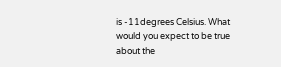is -11degrees Celsius. What would you expect to be true about the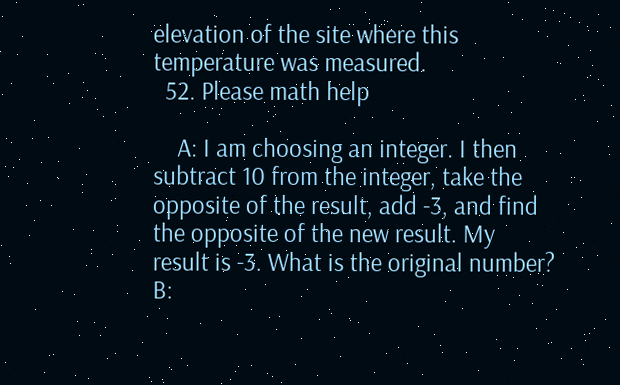elevation of the site where this temperature was measured.
  52. Please math help

    A: I am choosing an integer. I then subtract 10 from the integer, take the opposite of the result, add -3, and find the opposite of the new result. My result is -3. What is the original number? B: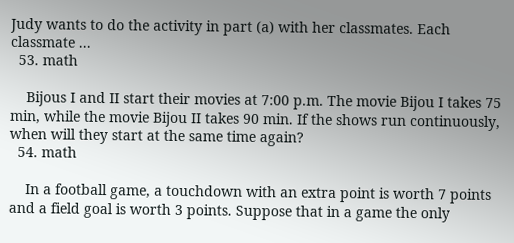Judy wants to do the activity in part (a) with her classmates. Each classmate ...
  53. math

    Bijous I and II start their movies at 7:00 p.m. The movie Bijou I takes 75 min, while the movie Bijou II takes 90 min. If the shows run continuously, when will they start at the same time again?
  54. math

    In a football game, a touchdown with an extra point is worth 7 points and a field goal is worth 3 points. Suppose that in a game the only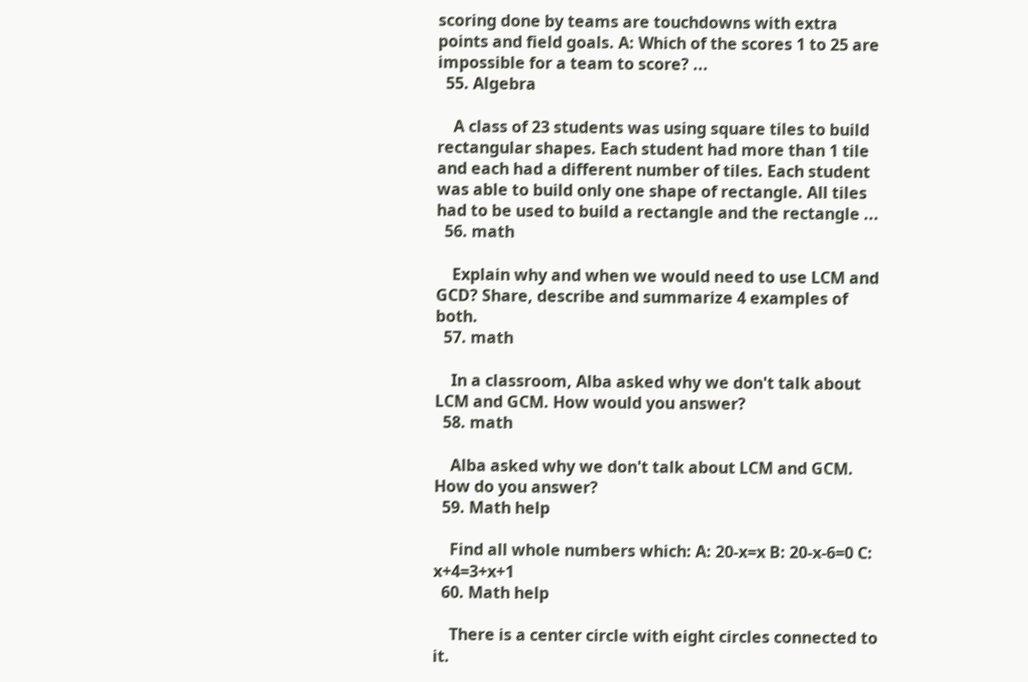scoring done by teams are touchdowns with extra points and field goals. A: Which of the scores 1 to 25 are impossible for a team to score? ...
  55. Algebra

    A class of 23 students was using square tiles to build rectangular shapes. Each student had more than 1 tile and each had a different number of tiles. Each student was able to build only one shape of rectangle. All tiles had to be used to build a rectangle and the rectangle ...
  56. math

    Explain why and when we would need to use LCM and GCD? Share, describe and summarize 4 examples of both.
  57. math

    In a classroom, Alba asked why we don't talk about LCM and GCM. How would you answer?
  58. math

    Alba asked why we don't talk about LCM and GCM. How do you answer?
  59. Math help

    Find all whole numbers which: A: 20-x=x B: 20-x-6=0 C: x+4=3+x+1
  60. Math help

    There is a center circle with eight circles connected to it.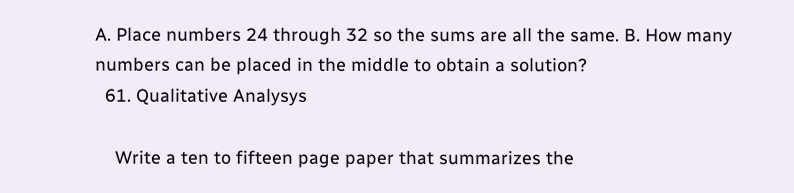A. Place numbers 24 through 32 so the sums are all the same. B. How many numbers can be placed in the middle to obtain a solution?
  61. Qualitative Analysys

    Write a ten to fifteen page paper that summarizes the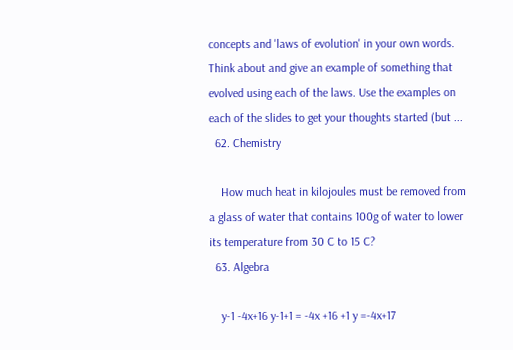concepts and 'laws of evolution' in your own words. Think about and give an example of something that evolved using each of the laws. Use the examples on each of the slides to get your thoughts started (but ...
  62. Chemistry

    How much heat in kilojoules must be removed from a glass of water that contains 100g of water to lower its temperature from 30 C to 15 C?
  63. Algebra

    y-1 -4x+16 y-1+1 = -4x +16 +1 y =-4x+17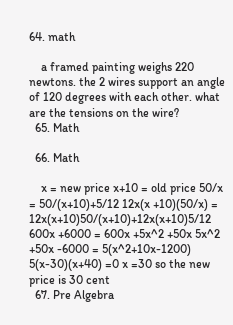64. math

    a framed painting weighs 220 newtons. the 2 wires support an angle of 120 degrees with each other. what are the tensions on the wire?
  65. Math

  66. Math

    x = new price x+10 = old price 50/x = 50/(x+10)+5/12 12x(x +10)(50/x) = 12x(x+10)50/(x+10)+12x(x+10)5/12 600x +6000 = 600x +5x^2 +50x 5x^2 +50x -6000 = 5(x^2+10x-1200) 5(x-30)(x+40) =0 x =30 so the new price is 30 cent
  67. Pre Algebra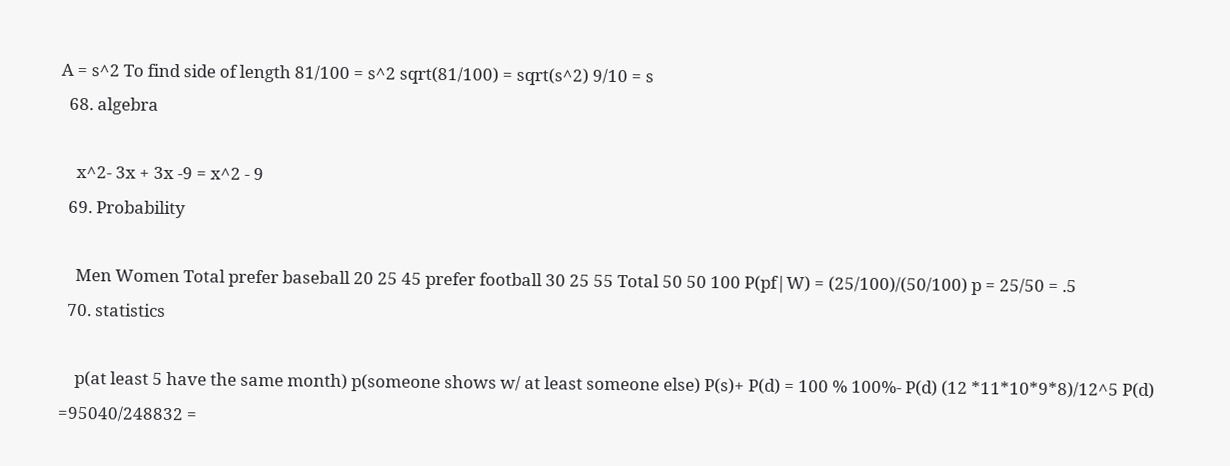A = s^2 To find side of length 81/100 = s^2 sqrt(81/100) = sqrt(s^2) 9/10 = s
  68. algebra

    x^2- 3x + 3x -9 = x^2 - 9
  69. Probability

    Men Women Total prefer baseball 20 25 45 prefer football 30 25 55 Total 50 50 100 P(pf|W) = (25/100)/(50/100) p = 25/50 = .5
  70. statistics

    p(at least 5 have the same month) p(someone shows w/ at least someone else) P(s)+ P(d) = 100 % 100%- P(d) (12 *11*10*9*8)/12^5 P(d) =95040/248832 =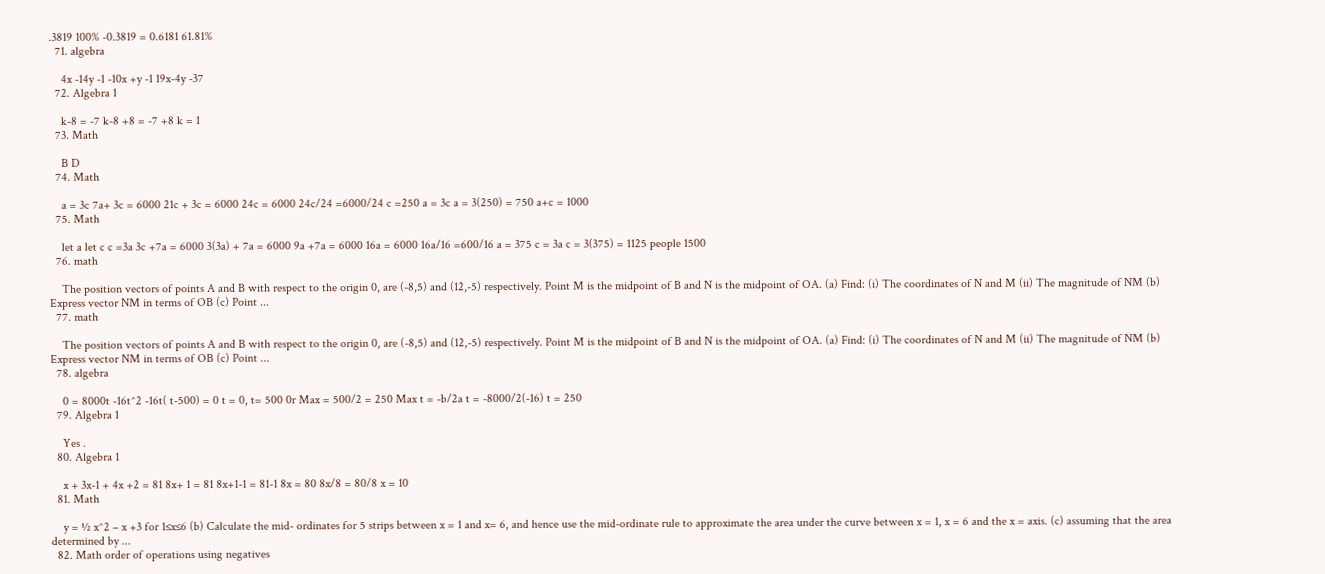.3819 100% -0.3819 = 0.6181 61.81%
  71. algebra

    4x -14y -1 -10x +y -1 19x-4y -37
  72. Algebra 1

    k-8 = -7 k-8 +8 = -7 +8 k = 1
  73. Math

    B D
  74. Math

    a = 3c 7a+ 3c = 6000 21c + 3c = 6000 24c = 6000 24c/24 =6000/24 c =250 a = 3c a = 3(250) = 750 a+c = 1000
  75. Math

    let a let c c =3a 3c +7a = 6000 3(3a) + 7a = 6000 9a +7a = 6000 16a = 6000 16a/16 =600/16 a = 375 c = 3a c = 3(375) = 1125 people 1500
  76. math

    The position vectors of points A and B with respect to the origin 0, are (-8,5) and (12,-5) respectively. Point M is the midpoint of B and N is the midpoint of OA. (a) Find: (i) The coordinates of N and M (ii) The magnitude of NM (b) Express vector NM in terms of OB (c) Point ...
  77. math

    The position vectors of points A and B with respect to the origin 0, are (-8,5) and (12,-5) respectively. Point M is the midpoint of B and N is the midpoint of OA. (a) Find: (i) The coordinates of N and M (ii) The magnitude of NM (b) Express vector NM in terms of OB (c) Point ...
  78. algebra

    0 = 8000t -16t^2 -16t( t-500) = 0 t = 0, t= 500 0r Max = 500/2 = 250 Max t = -b/2a t = -8000/2(-16) t = 250
  79. Algebra 1

    Yes .
  80. Algebra 1

    x + 3x-1 + 4x +2 = 81 8x+ 1 = 81 8x+1-1 = 81-1 8x = 80 8x/8 = 80/8 x = 10
  81. Math

    y = ½ x^2 – x +3 for 1≤x≤6 (b) Calculate the mid- ordinates for 5 strips between x = 1 and x= 6, and hence use the mid-ordinate rule to approximate the area under the curve between x = 1, x = 6 and the x = axis. (c) assuming that the area determined by ...
  82. Math order of operations using negatives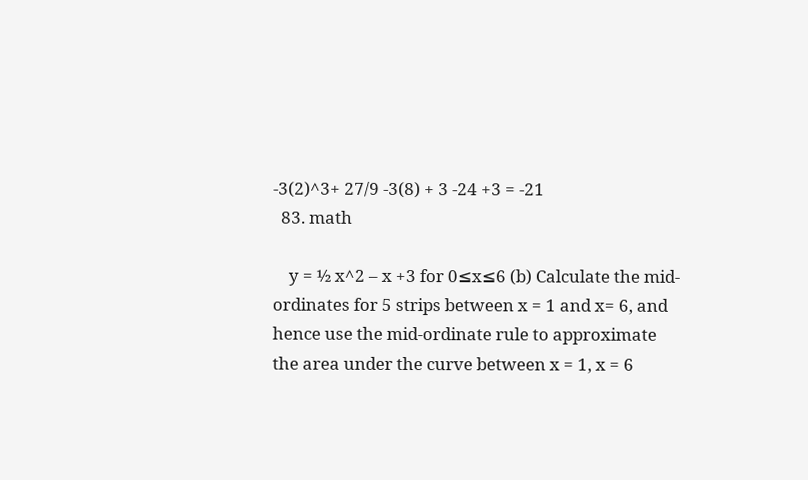-3(2)^3+ 27/9 -3(8) + 3 -24 +3 = -21
  83. math

    y = ½ x^2 – x +3 for 0≤x≤6 (b) Calculate the mid- ordinates for 5 strips between x = 1 and x= 6, and hence use the mid-ordinate rule to approximate the area under the curve between x = 1, x = 6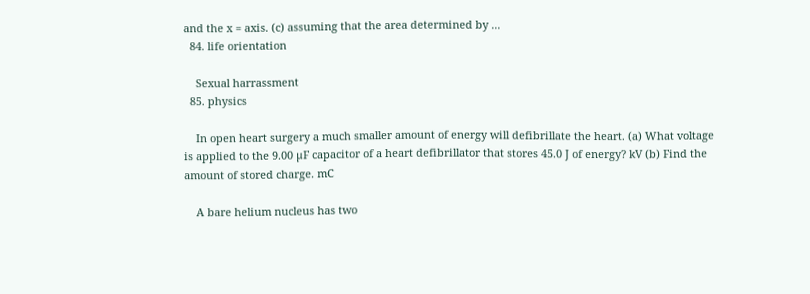and the x = axis. (c) assuming that the area determined by ...
  84. life orientation

    Sexual harrassment
  85. physics

    In open heart surgery a much smaller amount of energy will defibrillate the heart. (a) What voltage is applied to the 9.00 µF capacitor of a heart defibrillator that stores 45.0 J of energy? kV (b) Find the amount of stored charge. mC

    A bare helium nucleus has two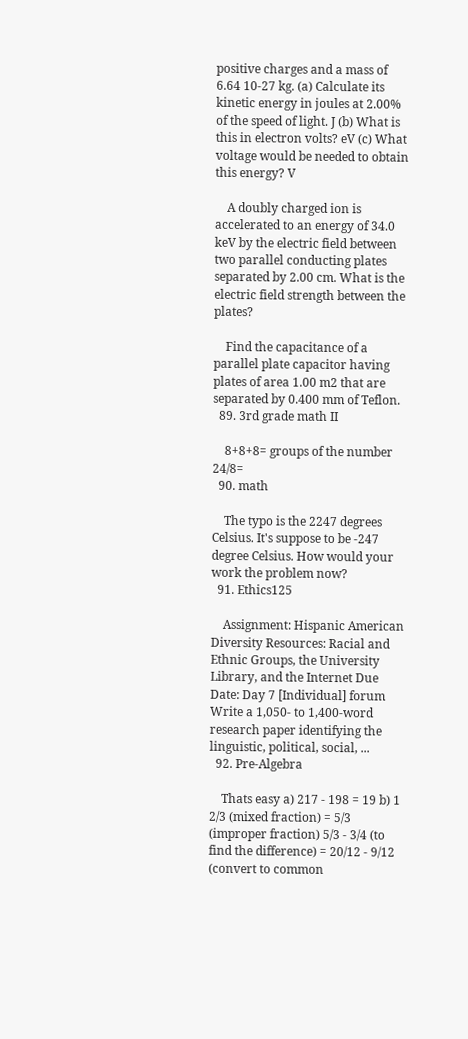positive charges and a mass of 6.64 10-27 kg. (a) Calculate its kinetic energy in joules at 2.00% of the speed of light. J (b) What is this in electron volts? eV (c) What voltage would be needed to obtain this energy? V

    A doubly charged ion is accelerated to an energy of 34.0 keV by the electric field between two parallel conducting plates separated by 2.00 cm. What is the electric field strength between the plates?

    Find the capacitance of a parallel plate capacitor having plates of area 1.00 m2 that are separated by 0.400 mm of Teflon.
  89. 3rd grade math II

    8+8+8= groups of the number 24/8=
  90. math

    The typo is the 2247 degrees Celsius. It's suppose to be -247 degree Celsius. How would your work the problem now?
  91. Ethics125

    Assignment: Hispanic American Diversity Resources: Racial and Ethnic Groups, the University Library, and the Internet Due Date: Day 7 [Individual] forum Write a 1,050- to 1,400-word research paper identifying the linguistic, political, social, ...
  92. Pre-Algebra

    Thats easy a) 217 - 198 = 19 b) 1 2/3 (mixed fraction) = 5/3 (improper fraction) 5/3 - 3/4 (to find the difference) = 20/12 - 9/12 (convert to common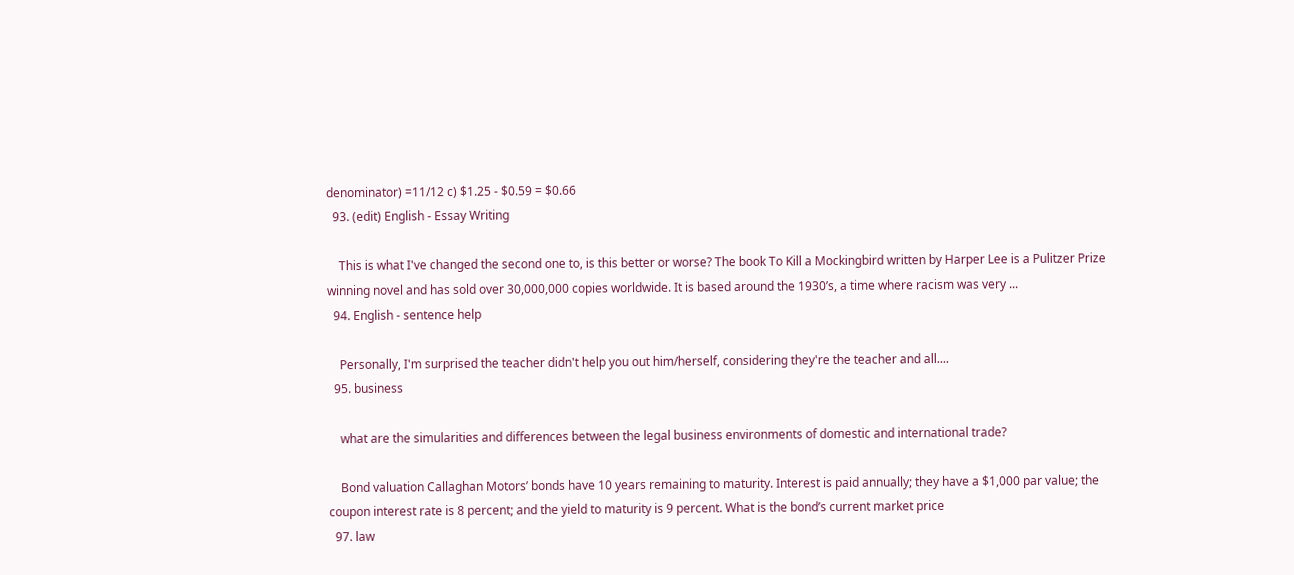denominator) =11/12 c) $1.25 - $0.59 = $0.66
  93. (edit) English - Essay Writing

    This is what I've changed the second one to, is this better or worse? The book To Kill a Mockingbird written by Harper Lee is a Pulitzer Prize winning novel and has sold over 30,000,000 copies worldwide. It is based around the 1930’s, a time where racism was very ...
  94. English - sentence help

    Personally, I'm surprised the teacher didn't help you out him/herself, considering they're the teacher and all....
  95. business

    what are the simularities and differences between the legal business environments of domestic and international trade?

    Bond valuation Callaghan Motors’ bonds have 10 years remaining to maturity. Interest is paid annually; they have a $1,000 par value; the coupon interest rate is 8 percent; and the yield to maturity is 9 percent. What is the bond’s current market price
  97. law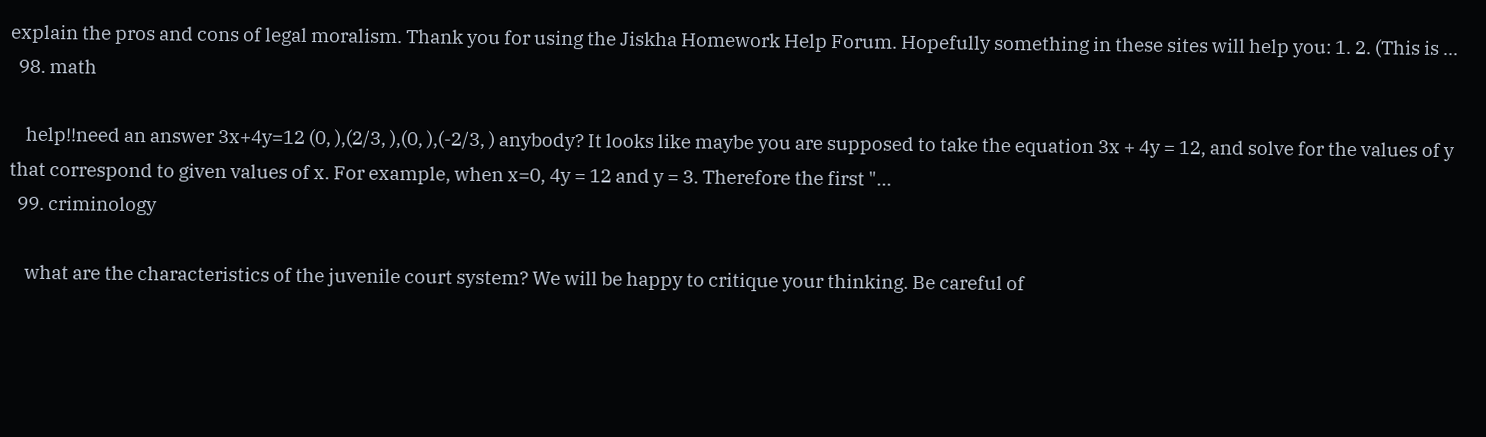explain the pros and cons of legal moralism. Thank you for using the Jiskha Homework Help Forum. Hopefully something in these sites will help you: 1. 2. (This is ...
  98. math

    help!!need an answer 3x+4y=12 (0, ),(2/3, ),(0, ),(-2/3, ) anybody? It looks like maybe you are supposed to take the equation 3x + 4y = 12, and solve for the values of y that correspond to given values of x. For example, when x=0, 4y = 12 and y = 3. Therefore the first "...
  99. criminology

    what are the characteristics of the juvenile court system? We will be happy to critique your thinking. Be careful of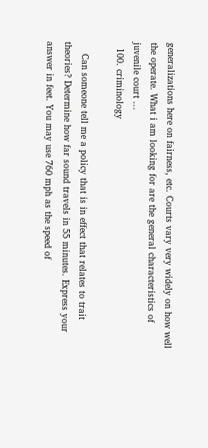generalizations here on fairness, etc. Courts vary very widely on how well the operate. What i am looking for are the general characteristics of juvenile court ...
  100. criminology

    Can someone tell me a policy that is in effect that relates to trait theories? Determine how far sound travels in 55 minutes. Express your answer in feet. You may use 760 mph as the speed of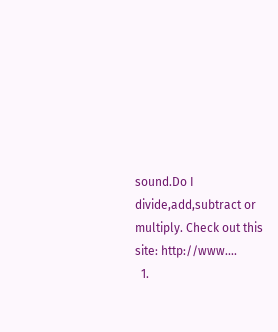sound.Do I divide,add,subtract or multiply. Check out this site: http://www....
  1.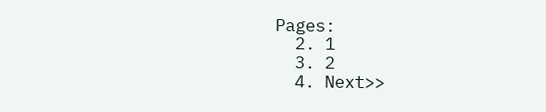Pages:
  2. 1
  3. 2
  4. Next>>